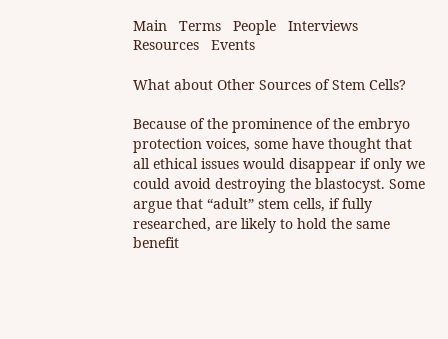Main   Terms   People   Interviews   Resources   Events

What about Other Sources of Stem Cells?

Because of the prominence of the embryo protection voices, some have thought that all ethical issues would disappear if only we could avoid destroying the blastocyst. Some argue that “adult” stem cells, if fully researched, are likely to hold the same benefit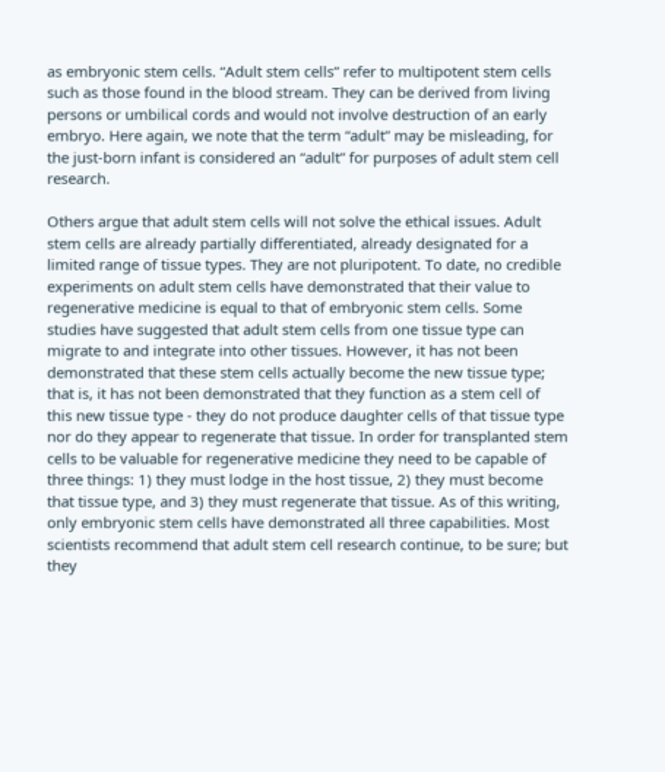as embryonic stem cells. “Adult stem cells” refer to multipotent stem cells such as those found in the blood stream. They can be derived from living persons or umbilical cords and would not involve destruction of an early embryo. Here again, we note that the term “adult” may be misleading, for the just-born infant is considered an “adult” for purposes of adult stem cell research.

Others argue that adult stem cells will not solve the ethical issues. Adult stem cells are already partially differentiated, already designated for a limited range of tissue types. They are not pluripotent. To date, no credible experiments on adult stem cells have demonstrated that their value to regenerative medicine is equal to that of embryonic stem cells. Some studies have suggested that adult stem cells from one tissue type can migrate to and integrate into other tissues. However, it has not been demonstrated that these stem cells actually become the new tissue type; that is, it has not been demonstrated that they function as a stem cell of this new tissue type - they do not produce daughter cells of that tissue type nor do they appear to regenerate that tissue. In order for transplanted stem cells to be valuable for regenerative medicine they need to be capable of three things: 1) they must lodge in the host tissue, 2) they must become that tissue type, and 3) they must regenerate that tissue. As of this writing, only embryonic stem cells have demonstrated all three capabilities. Most scientists recommend that adult stem cell research continue, to be sure; but they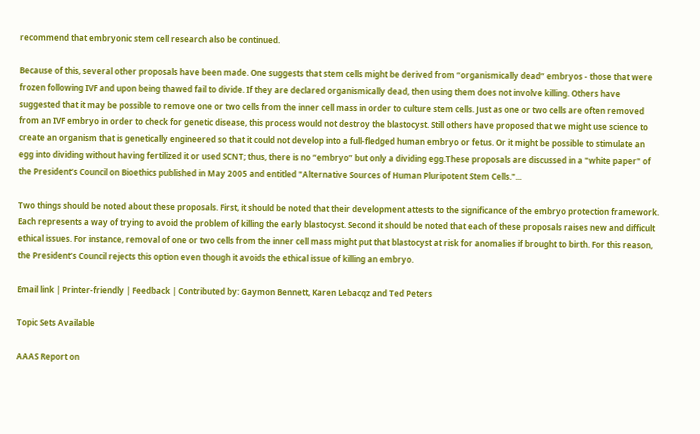recommend that embryonic stem cell research also be continued.

Because of this, several other proposals have been made. One suggests that stem cells might be derived from “organismically dead” embryos - those that were frozen following IVF and upon being thawed fail to divide. If they are declared organismically dead, then using them does not involve killing. Others have suggested that it may be possible to remove one or two cells from the inner cell mass in order to culture stem cells. Just as one or two cells are often removed from an IVF embryo in order to check for genetic disease, this process would not destroy the blastocyst. Still others have proposed that we might use science to create an organism that is genetically engineered so that it could not develop into a full-fledged human embryo or fetus. Or it might be possible to stimulate an egg into dividing without having fertilized it or used SCNT; thus, there is no “embryo” but only a dividing egg.These proposals are discussed in a "white paper" of the President’s Council on Bioethics published in May 2005 and entitled "Alternative Sources of Human Pluripotent Stem Cells."...

Two things should be noted about these proposals. First, it should be noted that their development attests to the significance of the embryo protection framework. Each represents a way of trying to avoid the problem of killing the early blastocyst. Second it should be noted that each of these proposals raises new and difficult ethical issues. For instance, removal of one or two cells from the inner cell mass might put that blastocyst at risk for anomalies if brought to birth. For this reason, the President’s Council rejects this option even though it avoids the ethical issue of killing an embryo.

Email link | Printer-friendly | Feedback | Contributed by: Gaymon Bennett, Karen Lebacqz and Ted Peters

Topic Sets Available

AAAS Report on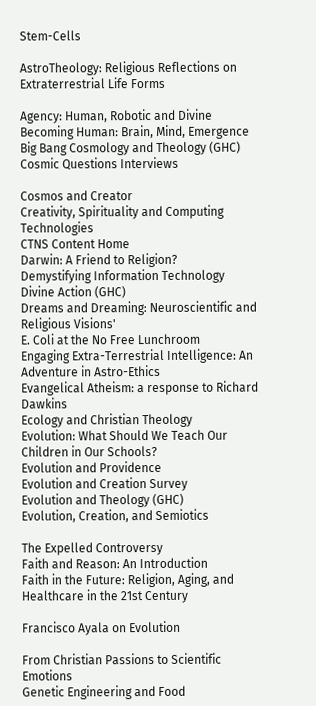Stem-Cells

AstroTheology: Religious Reflections on Extraterrestrial Life Forms

Agency: Human, Robotic and Divine
Becoming Human: Brain, Mind, Emergence
Big Bang Cosmology and Theology (GHC)
Cosmic Questions Interviews

Cosmos and Creator
Creativity, Spirituality and Computing Technologies
CTNS Content Home
Darwin: A Friend to Religion?
Demystifying Information Technology
Divine Action (GHC)
Dreams and Dreaming: Neuroscientific and Religious Visions'
E. Coli at the No Free Lunchroom
Engaging Extra-Terrestrial Intelligence: An Adventure in Astro-Ethics
Evangelical Atheism: a response to Richard Dawkins
Ecology and Christian Theology
Evolution: What Should We Teach Our Children in Our Schools?
Evolution and Providence
Evolution and Creation Survey
Evolution and Theology (GHC)
Evolution, Creation, and Semiotics

The Expelled Controversy
Faith and Reason: An Introduction
Faith in the Future: Religion, Aging, and Healthcare in the 21st Century

Francisco Ayala on Evolution

From Christian Passions to Scientific Emotions
Genetic Engineering and Food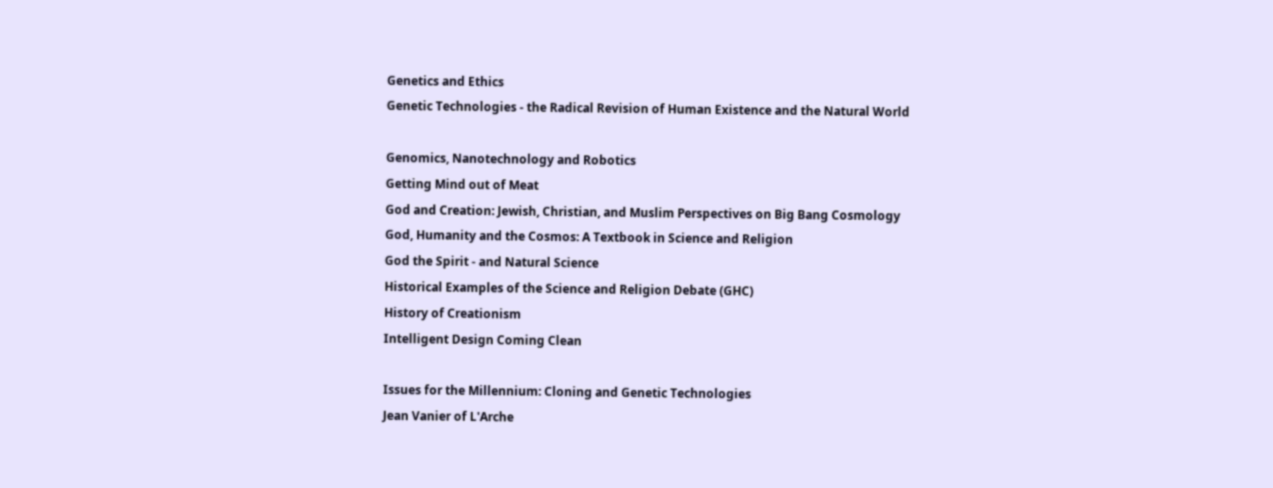Genetics and Ethics
Genetic Technologies - the Radical Revision of Human Existence and the Natural World

Genomics, Nanotechnology and Robotics
Getting Mind out of Meat
God and Creation: Jewish, Christian, and Muslim Perspectives on Big Bang Cosmology
God, Humanity and the Cosmos: A Textbook in Science and Religion
God the Spirit - and Natural Science
Historical Examples of the Science and Religion Debate (GHC)
History of Creationism
Intelligent Design Coming Clean

Issues for the Millennium: Cloning and Genetic Technologies
Jean Vanier of L'Arche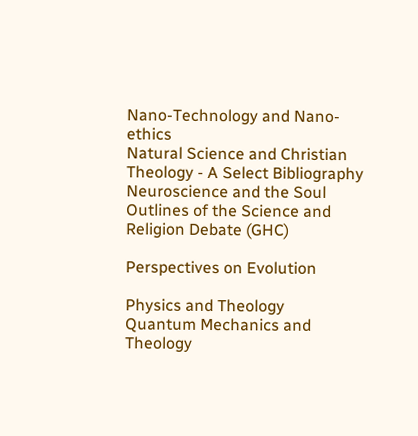Nano-Technology and Nano-ethics
Natural Science and Christian Theology - A Select Bibliography
Neuroscience and the Soul
Outlines of the Science and Religion Debate (GHC)

Perspectives on Evolution

Physics and Theology
Quantum Mechanics and Theology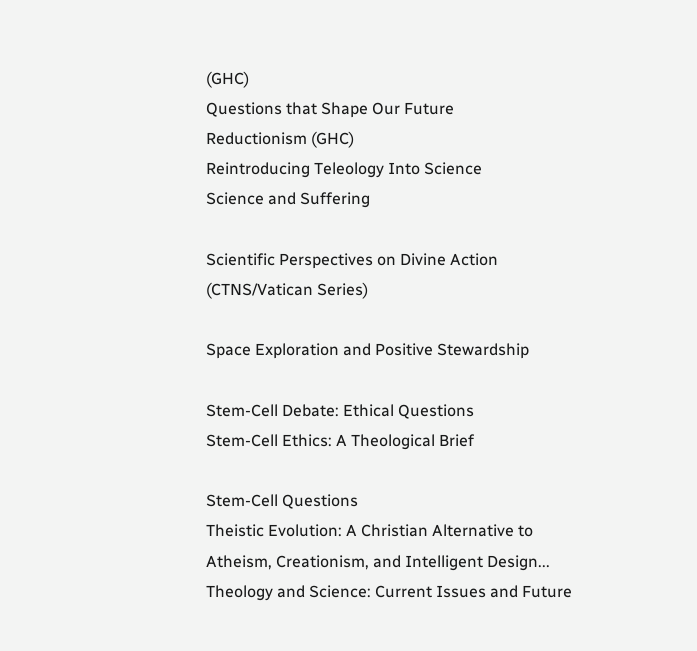(GHC)
Questions that Shape Our Future
Reductionism (GHC)
Reintroducing Teleology Into Science
Science and Suffering

Scientific Perspectives on Divine Action (CTNS/Vatican Series)

Space Exploration and Positive Stewardship

Stem-Cell Debate: Ethical Questions
Stem-Cell Ethics: A Theological Brief

Stem-Cell Questions
Theistic Evolution: A Christian Alternative to Atheism, Creationism, and Intelligent Design...
Theology and Science: Current Issues and Future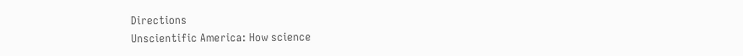Directions
Unscientific America: How science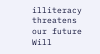illiteracy threatens our future
Will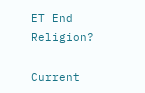ET End Religion?

Current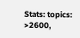Stats: topics: >2600,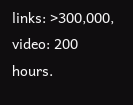links: >300,000, video: 200 hours.